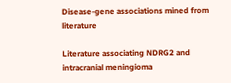Disease-gene associations mined from literature

Literature associating NDRG2 and intracranial meningioma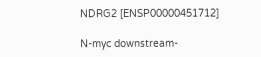NDRG2 [ENSP00000451712]

N-myc downstream-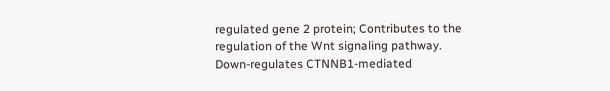regulated gene 2 protein; Contributes to the regulation of the Wnt signaling pathway. Down-regulates CTNNB1-mediated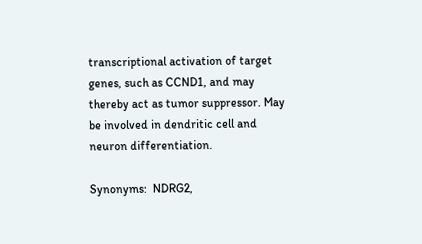transcriptional activation of target genes, such as CCND1, and may thereby act as tumor suppressor. May be involved in dendritic cell and neuron differentiation.

Synonyms:  NDRG2,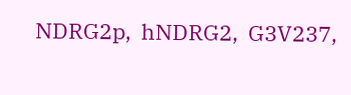NDRG2p,  hNDRG2,  G3V237,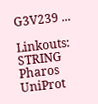G3V239 ...

Linkouts:  STRING  Pharos  UniProt